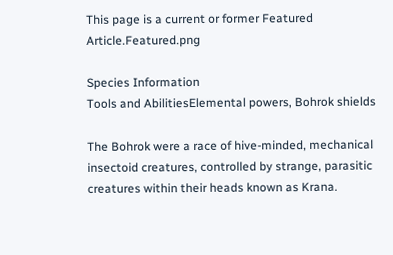This page is a current or former Featured Article.Featured.png

Species Information
Tools and AbilitiesElemental powers, Bohrok shields

The Bohrok were a race of hive-minded, mechanical insectoid creatures, controlled by strange, parasitic creatures within their heads known as Krana.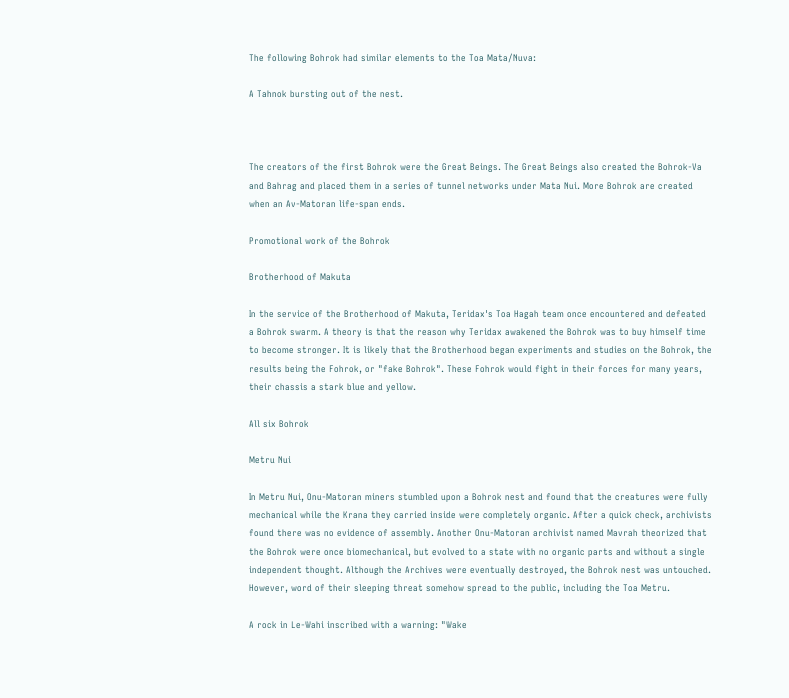The following Bohrok had similar elements to the Toa Mata/Nuva:

A Tahnok bursting out of the nest.



The creators of the first Bohrok were the Great Beings. The Great Beings also created the Bohrok-Va and Bahrag and placed them in a series of tunnel networks under Mata Nui. More Bohrok are created when an Av-Matoran life-span ends.

Promotional work of the Bohrok

Brotherhood of Makuta

In the service of the Brotherhood of Makuta, Teridax's Toa Hagah team once encountered and defeated a Bohrok swarm. A theory is that the reason why Teridax awakened the Bohrok was to buy himself time to become stronger. It is likely that the Brotherhood began experiments and studies on the Bohrok, the results being the Fohrok, or "fake Bohrok". These Fohrok would fight in their forces for many years, their chassis a stark blue and yellow.

All six Bohrok

Metru Nui

In Metru Nui, Onu-Matoran miners stumbled upon a Bohrok nest and found that the creatures were fully mechanical while the Krana they carried inside were completely organic. After a quick check, archivists found there was no evidence of assembly. Another Onu-Matoran archivist named Mavrah theorized that the Bohrok were once biomechanical, but evolved to a state with no organic parts and without a single independent thought. Although the Archives were eventually destroyed, the Bohrok nest was untouched. However, word of their sleeping threat somehow spread to the public, including the Toa Metru.

A rock in Le-Wahi inscribed with a warning: "Wake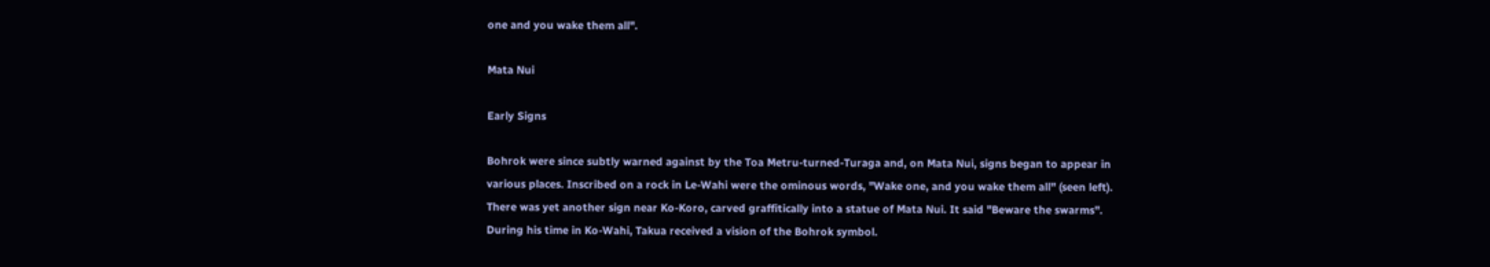one and you wake them all".

Mata Nui

Early Signs

Bohrok were since subtly warned against by the Toa Metru-turned-Turaga and, on Mata Nui, signs began to appear in various places. Inscribed on a rock in Le-Wahi were the ominous words, "Wake one, and you wake them all" (seen left). There was yet another sign near Ko-Koro, carved graffitically into a statue of Mata Nui. It said "Beware the swarms". During his time in Ko-Wahi, Takua received a vision of the Bohrok symbol.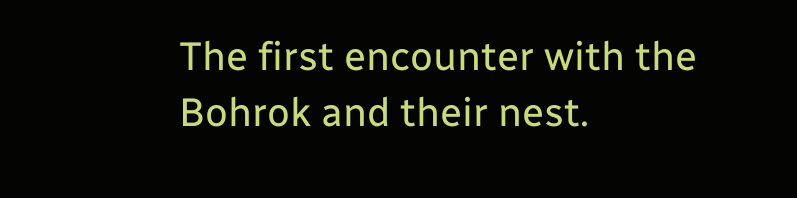The first encounter with the Bohrok and their nest.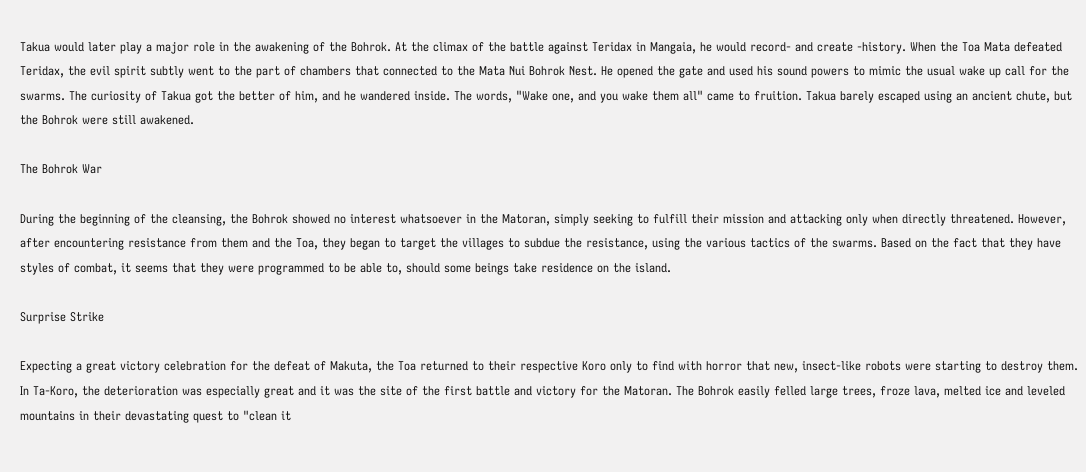Takua would later play a major role in the awakening of the Bohrok. At the climax of the battle against Teridax in Mangaia, he would record- and create -history. When the Toa Mata defeated Teridax, the evil spirit subtly went to the part of chambers that connected to the Mata Nui Bohrok Nest. He opened the gate and used his sound powers to mimic the usual wake up call for the swarms. The curiosity of Takua got the better of him, and he wandered inside. The words, "Wake one, and you wake them all" came to fruition. Takua barely escaped using an ancient chute, but the Bohrok were still awakened.

The Bohrok War

During the beginning of the cleansing, the Bohrok showed no interest whatsoever in the Matoran, simply seeking to fulfill their mission and attacking only when directly threatened. However, after encountering resistance from them and the Toa, they began to target the villages to subdue the resistance, using the various tactics of the swarms. Based on the fact that they have styles of combat, it seems that they were programmed to be able to, should some beings take residence on the island.

Surprise Strike

Expecting a great victory celebration for the defeat of Makuta, the Toa returned to their respective Koro only to find with horror that new, insect-like robots were starting to destroy them. In Ta-Koro, the deterioration was especially great and it was the site of the first battle and victory for the Matoran. The Bohrok easily felled large trees, froze lava, melted ice and leveled mountains in their devastating quest to "clean it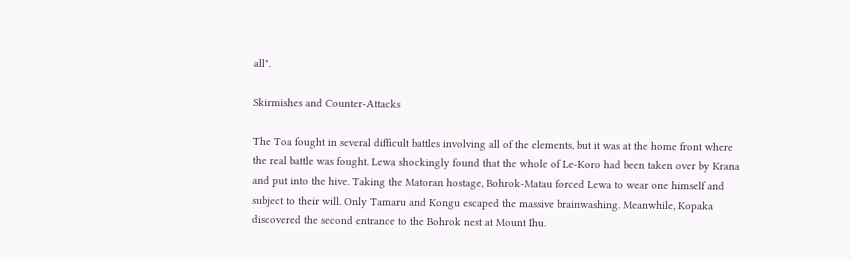all".

Skirmishes and Counter-Attacks

The Toa fought in several difficult battles involving all of the elements, but it was at the home front where the real battle was fought. Lewa shockingly found that the whole of Le-Koro had been taken over by Krana and put into the hive. Taking the Matoran hostage, Bohrok-Matau forced Lewa to wear one himself and subject to their will. Only Tamaru and Kongu escaped the massive brainwashing. Meanwhile, Kopaka discovered the second entrance to the Bohrok nest at Mount Ihu.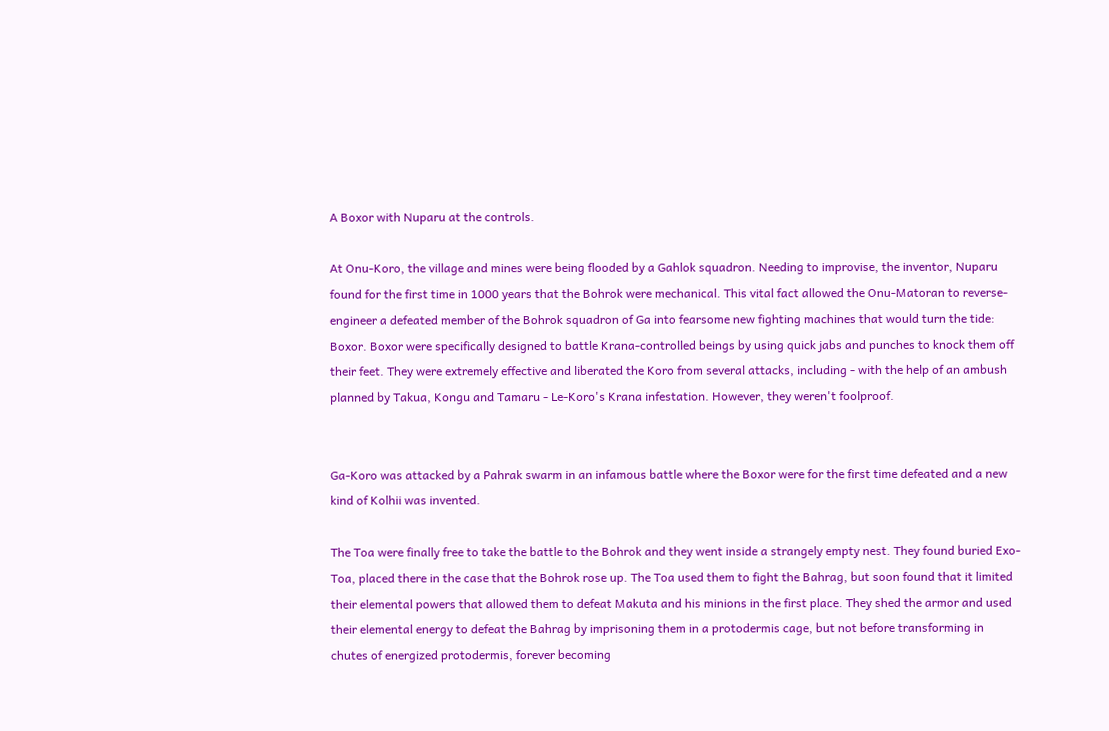A Boxor with Nuparu at the controls.

At Onu-Koro, the village and mines were being flooded by a Gahlok squadron. Needing to improvise, the inventor, Nuparu found for the first time in 1000 years that the Bohrok were mechanical. This vital fact allowed the Onu-Matoran to reverse-engineer a defeated member of the Bohrok squadron of Ga into fearsome new fighting machines that would turn the tide: Boxor. Boxor were specifically designed to battle Krana-controlled beings by using quick jabs and punches to knock them off their feet. They were extremely effective and liberated the Koro from several attacks, including - with the help of an ambush planned by Takua, Kongu and Tamaru - Le-Koro's Krana infestation. However, they weren't foolproof.


Ga-Koro was attacked by a Pahrak swarm in an infamous battle where the Boxor were for the first time defeated and a new kind of Kolhii was invented.

The Toa were finally free to take the battle to the Bohrok and they went inside a strangely empty nest. They found buried Exo-Toa, placed there in the case that the Bohrok rose up. The Toa used them to fight the Bahrag, but soon found that it limited their elemental powers that allowed them to defeat Makuta and his minions in the first place. They shed the armor and used their elemental energy to defeat the Bahrag by imprisoning them in a protodermis cage, but not before transforming in chutes of energized protodermis, forever becoming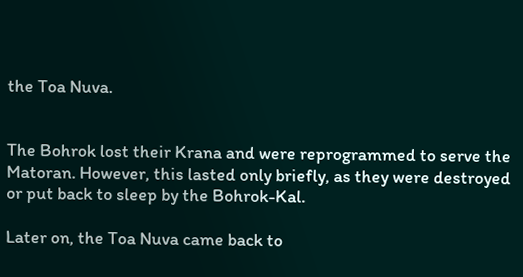the Toa Nuva.


The Bohrok lost their Krana and were reprogrammed to serve the Matoran. However, this lasted only briefly, as they were destroyed or put back to sleep by the Bohrok-Kal.

Later on, the Toa Nuva came back to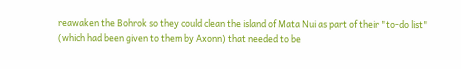reawaken the Bohrok so they could clean the island of Mata Nui as part of their "to-do list" (which had been given to them by Axonn) that needed to be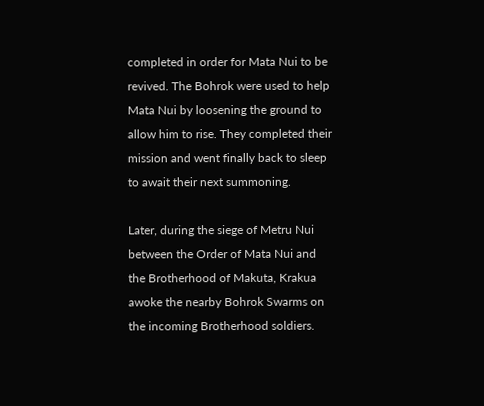completed in order for Mata Nui to be revived. The Bohrok were used to help Mata Nui by loosening the ground to allow him to rise. They completed their mission and went finally back to sleep to await their next summoning.

Later, during the siege of Metru Nui between the Order of Mata Nui and the Brotherhood of Makuta, Krakua awoke the nearby Bohrok Swarms on the incoming Brotherhood soldiers.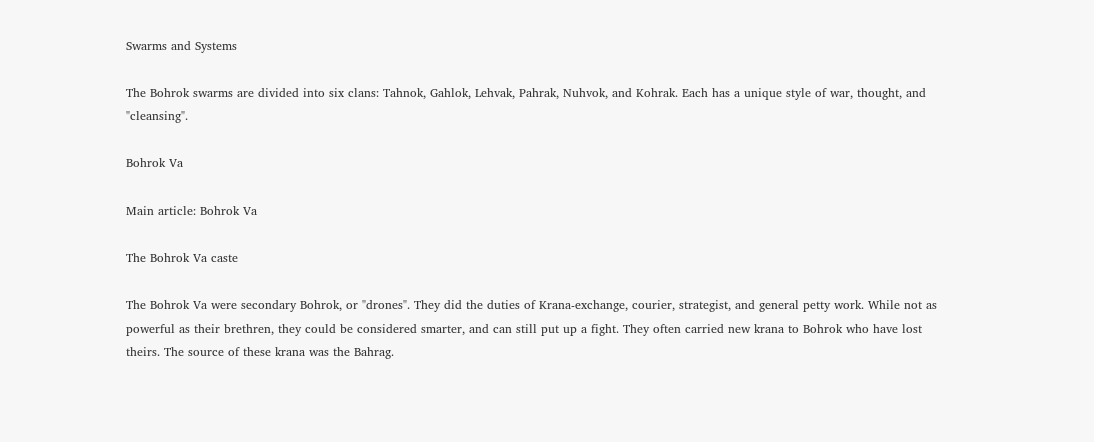Swarms and Systems

The Bohrok swarms are divided into six clans: Tahnok, Gahlok, Lehvak, Pahrak, Nuhvok, and Kohrak. Each has a unique style of war, thought, and "cleansing".

Bohrok Va

Main article: Bohrok Va

The Bohrok Va caste

The Bohrok Va were secondary Bohrok, or "drones". They did the duties of Krana-exchange, courier, strategist, and general petty work. While not as powerful as their brethren, they could be considered smarter, and can still put up a fight. They often carried new krana to Bohrok who have lost theirs. The source of these krana was the Bahrag.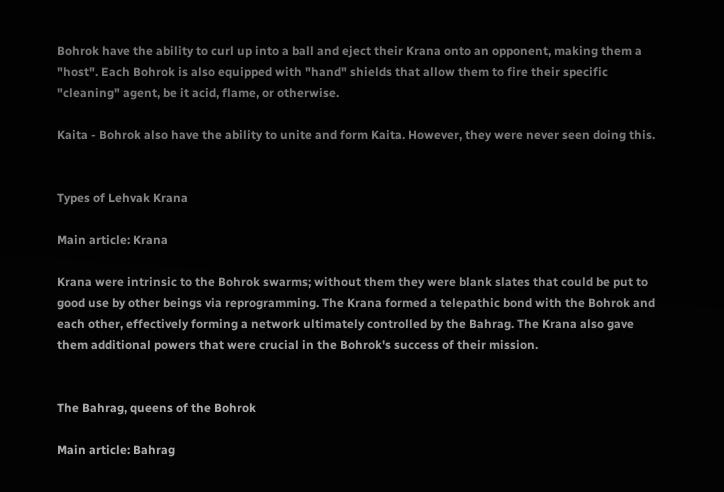Bohrok have the ability to curl up into a ball and eject their Krana onto an opponent, making them a "host". Each Bohrok is also equipped with "hand" shields that allow them to fire their specific "cleaning" agent, be it acid, flame, or otherwise.

Kaita - Bohrok also have the ability to unite and form Kaita. However, they were never seen doing this.


Types of Lehvak Krana

Main article: Krana

Krana were intrinsic to the Bohrok swarms; without them they were blank slates that could be put to good use by other beings via reprogramming. The Krana formed a telepathic bond with the Bohrok and each other, effectively forming a network ultimately controlled by the Bahrag. The Krana also gave them additional powers that were crucial in the Bohrok's success of their mission.


The Bahrag, queens of the Bohrok

Main article: Bahrag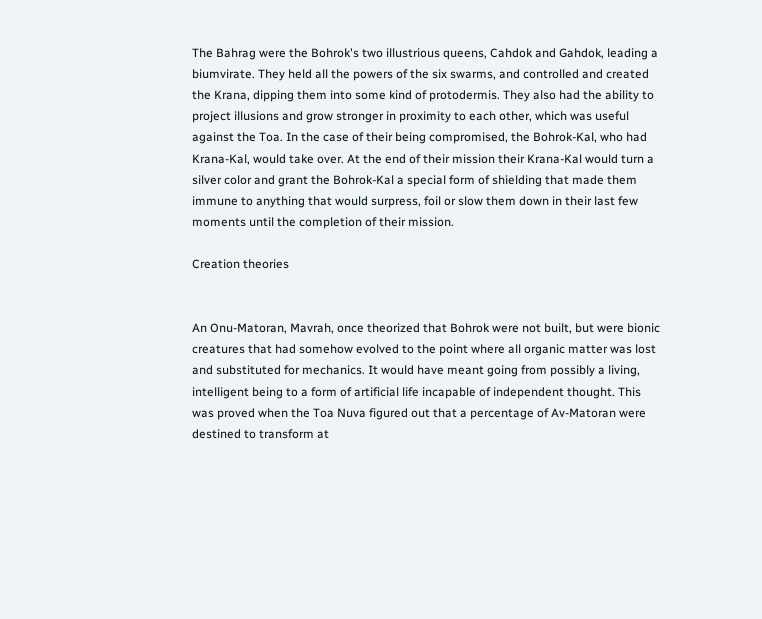The Bahrag were the Bohrok's two illustrious queens, Cahdok and Gahdok, leading a biumvirate. They held all the powers of the six swarms, and controlled and created the Krana, dipping them into some kind of protodermis. They also had the ability to project illusions and grow stronger in proximity to each other, which was useful against the Toa. In the case of their being compromised, the Bohrok-Kal, who had Krana-Kal, would take over. At the end of their mission their Krana-Kal would turn a silver color and grant the Bohrok-Kal a special form of shielding that made them immune to anything that would surpress, foil or slow them down in their last few moments until the completion of their mission.

Creation theories


An Onu-Matoran, Mavrah, once theorized that Bohrok were not built, but were bionic creatures that had somehow evolved to the point where all organic matter was lost and substituted for mechanics. It would have meant going from possibly a living, intelligent being to a form of artificial life incapable of independent thought. This was proved when the Toa Nuva figured out that a percentage of Av-Matoran were destined to transform at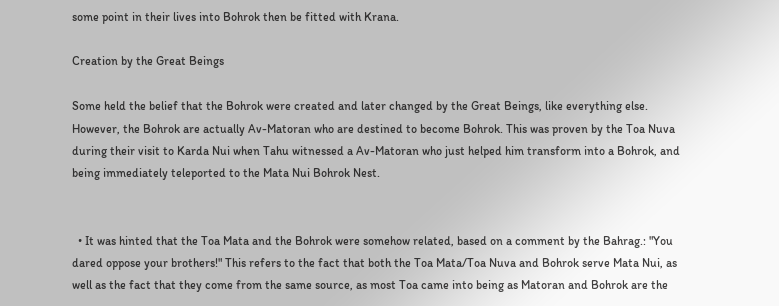some point in their lives into Bohrok then be fitted with Krana.

Creation by the Great Beings

Some held the belief that the Bohrok were created and later changed by the Great Beings, like everything else. However, the Bohrok are actually Av-Matoran who are destined to become Bohrok. This was proven by the Toa Nuva during their visit to Karda Nui when Tahu witnessed a Av-Matoran who just helped him transform into a Bohrok, and being immediately teleported to the Mata Nui Bohrok Nest.


  • It was hinted that the Toa Mata and the Bohrok were somehow related, based on a comment by the Bahrag.: "You dared oppose your brothers!" This refers to the fact that both the Toa Mata/Toa Nuva and Bohrok serve Mata Nui, as well as the fact that they come from the same source, as most Toa came into being as Matoran and Bohrok are the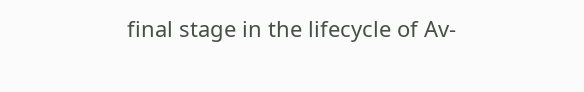final stage in the lifecycle of Av-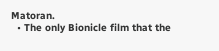Matoran.
  • The only Bionicle film that the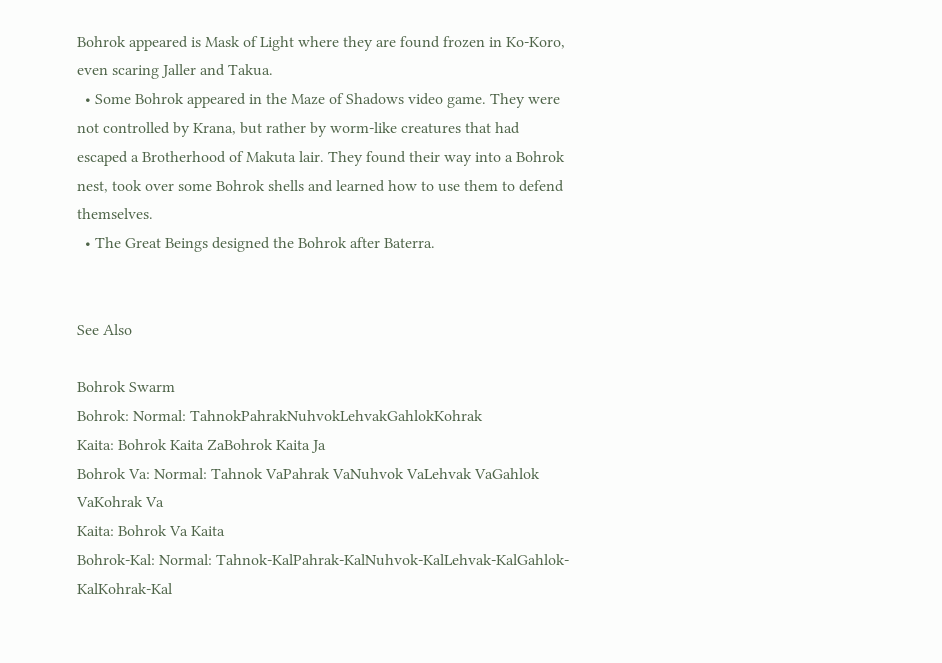Bohrok appeared is Mask of Light where they are found frozen in Ko-Koro, even scaring Jaller and Takua.
  • Some Bohrok appeared in the Maze of Shadows video game. They were not controlled by Krana, but rather by worm-like creatures that had escaped a Brotherhood of Makuta lair. They found their way into a Bohrok nest, took over some Bohrok shells and learned how to use them to defend themselves.
  • The Great Beings designed the Bohrok after Baterra.


See Also

Bohrok Swarm
Bohrok: Normal: TahnokPahrakNuhvokLehvakGahlokKohrak
Kaita: Bohrok Kaita ZaBohrok Kaita Ja
Bohrok Va: Normal: Tahnok VaPahrak VaNuhvok VaLehvak VaGahlok VaKohrak Va
Kaita: Bohrok Va Kaita
Bohrok-Kal: Normal: Tahnok-KalPahrak-KalNuhvok-KalLehvak-KalGahlok-KalKohrak-Kal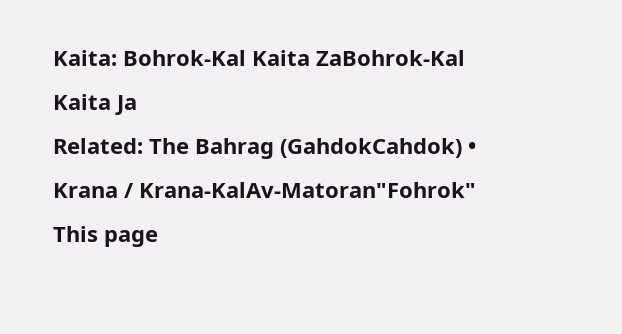Kaita: Bohrok-Kal Kaita ZaBohrok-Kal Kaita Ja
Related: The Bahrag (GahdokCahdok) • Krana / Krana-KalAv-Matoran"Fohrok"
This page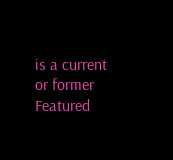is a current or former Featured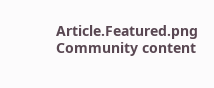Article.Featured.png
Community content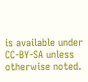is available under CC-BY-SA unless otherwise noted.